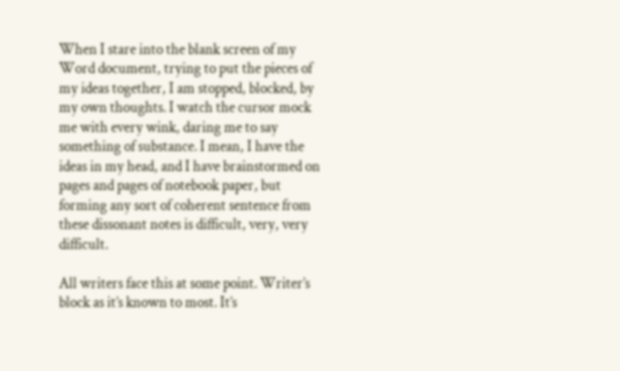When I stare into the blank screen of my Word document, trying to put the pieces of my ideas together, I am stopped, blocked, by my own thoughts. I watch the cursor mock me with every wink, daring me to say something of substance. I mean, I have the ideas in my head, and I have brainstormed on pages and pages of notebook paper, but forming any sort of coherent sentence from these dissonant notes is difficult, very, very difficult.

All writers face this at some point. Writer’s block as it’s known to most. It’s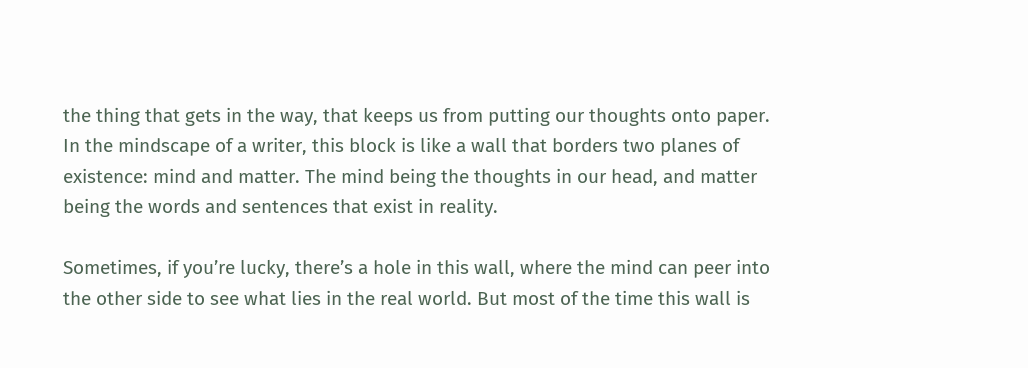the thing that gets in the way, that keeps us from putting our thoughts onto paper. In the mindscape of a writer, this block is like a wall that borders two planes of existence: mind and matter. The mind being the thoughts in our head, and matter being the words and sentences that exist in reality.

Sometimes, if you’re lucky, there’s a hole in this wall, where the mind can peer into the other side to see what lies in the real world. But most of the time this wall is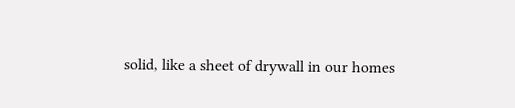solid, like a sheet of drywall in our homes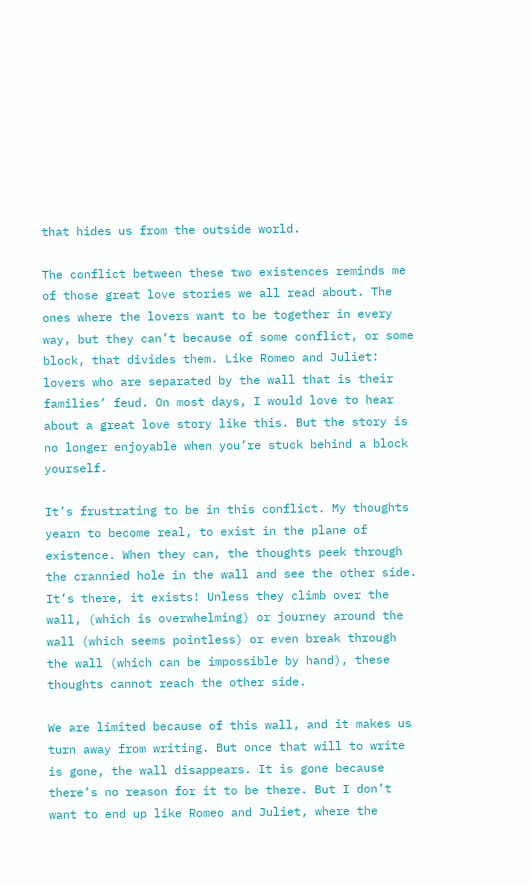that hides us from the outside world.

The conflict between these two existences reminds me of those great love stories we all read about. The ones where the lovers want to be together in every way, but they can’t because of some conflict, or some block, that divides them. Like Romeo and Juliet: lovers who are separated by the wall that is their families’ feud. On most days, I would love to hear about a great love story like this. But the story is no longer enjoyable when you’re stuck behind a block yourself.

It’s frustrating to be in this conflict. My thoughts yearn to become real, to exist in the plane of existence. When they can, the thoughts peek through the crannied hole in the wall and see the other side. It’s there, it exists! Unless they climb over the wall, (which is overwhelming) or journey around the wall (which seems pointless) or even break through the wall (which can be impossible by hand), these thoughts cannot reach the other side.

We are limited because of this wall, and it makes us turn away from writing. But once that will to write is gone, the wall disappears. It is gone because there’s no reason for it to be there. But I don’t want to end up like Romeo and Juliet, where the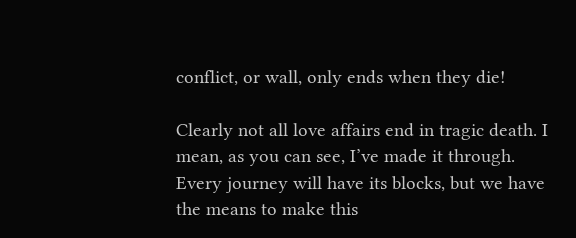conflict, or wall, only ends when they die!

Clearly not all love affairs end in tragic death. I mean, as you can see, I’ve made it through. Every journey will have its blocks, but we have the means to make this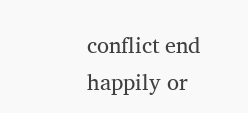conflict end happily or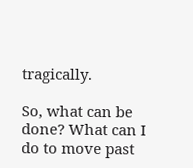tragically.

So, what can be done? What can I do to move past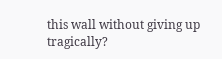this wall without giving up tragically?